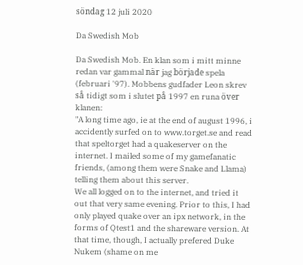söndag 12 juli 2020

Da Swedish Mob

Da Swedish Mob. En klan som i mitt minne redan var gammal när jag började spela (februari '97). Mobbens gudfader Leon skrev så tidigt som i slutet på 1997 en runa över klanen:
"A long time ago, ie at the end of august 1996, i accidently surfed on to www.torget.se and read that speltorget had a quakeserver on the internet. I mailed some of my gamefanatic friends, (among them were Snake and Llama) telling them about this server.
We all logged on to the internet, and tried it out that very same evening. Prior to this, I had only played quake over an ipx network, in the forms of Qtest1 and the shareware version. At that time, though, I actually prefered Duke Nukem (shame on me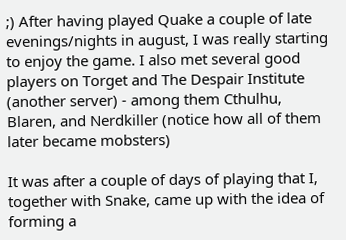;) After having played Quake a couple of late evenings/nights in august, I was really starting to enjoy the game. I also met several good players on Torget and The Despair Institute (another server) - among them Cthulhu, Blaren, and Nerdkiller (notice how all of them later became mobsters)

It was after a couple of days of playing that I, together with Snake, came up with the idea of forming a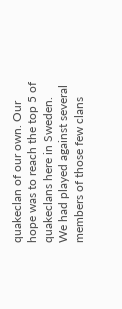quakeclan of our own. Our hope was to reach the top 5 of quakeclans here in Sweden. We had played against several members of those few clans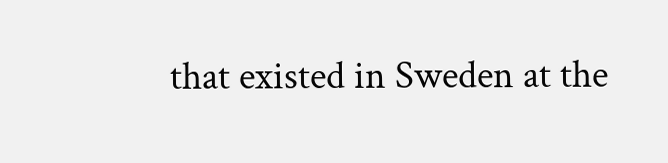that existed in Sweden at the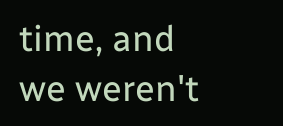time, and we weren't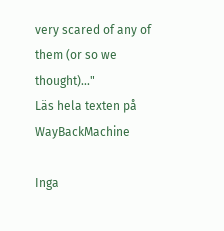very scared of any of them (or so we thought)..."
Läs hela texten på WayBackMachine

Inga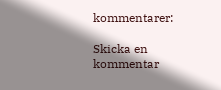kommentarer:

Skicka en kommentar